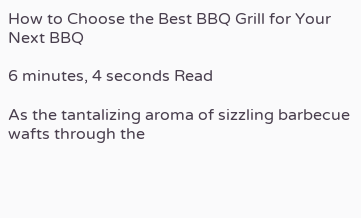How to Choose the Best BBQ Grill for Your Next BBQ

6 minutes, 4 seconds Read

As the tantalizing aroma of sizzling barbecue wafts through the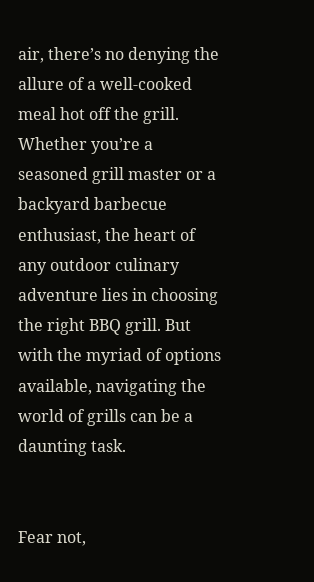air, there’s no denying the allure of a well-cooked meal hot off the grill. Whether you’re a seasoned grill master or a backyard barbecue enthusiast, the heart of any outdoor culinary adventure lies in choosing the right BBQ grill. But with the myriad of options available, navigating the world of grills can be a daunting task.


Fear not,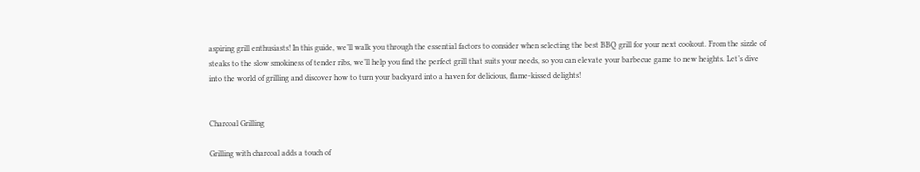aspiring grill enthusiasts! In this guide, we’ll walk you through the essential factors to consider when selecting the best BBQ grill for your next cookout. From the sizzle of steaks to the slow smokiness of tender ribs, we’ll help you find the perfect grill that suits your needs, so you can elevate your barbecue game to new heights. Let’s dive into the world of grilling and discover how to turn your backyard into a haven for delicious, flame-kissed delights!


Charcoal Grilling

Grilling with charcoal adds a touch of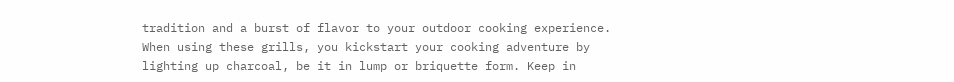tradition and a burst of flavor to your outdoor cooking experience. When using these grills, you kickstart your cooking adventure by lighting up charcoal, be it in lump or briquette form. Keep in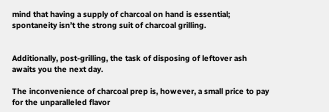mind that having a supply of charcoal on hand is essential; spontaneity isn’t the strong suit of charcoal grilling.


Additionally, post-grilling, the task of disposing of leftover ash awaits you the next day.

The inconvenience of charcoal prep is, however, a small price to pay for the unparalleled flavor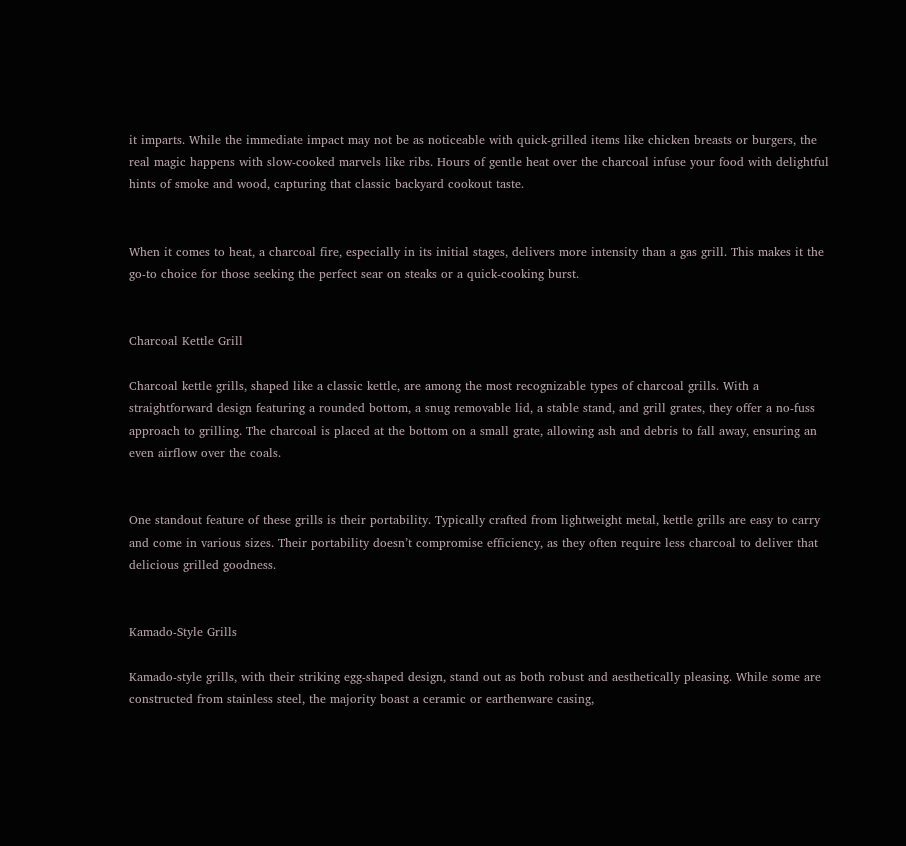it imparts. While the immediate impact may not be as noticeable with quick-grilled items like chicken breasts or burgers, the real magic happens with slow-cooked marvels like ribs. Hours of gentle heat over the charcoal infuse your food with delightful hints of smoke and wood, capturing that classic backyard cookout taste.


When it comes to heat, a charcoal fire, especially in its initial stages, delivers more intensity than a gas grill. This makes it the go-to choice for those seeking the perfect sear on steaks or a quick-cooking burst.


Charcoal Kettle Grill

Charcoal kettle grills, shaped like a classic kettle, are among the most recognizable types of charcoal grills. With a straightforward design featuring a rounded bottom, a snug removable lid, a stable stand, and grill grates, they offer a no-fuss approach to grilling. The charcoal is placed at the bottom on a small grate, allowing ash and debris to fall away, ensuring an even airflow over the coals.


One standout feature of these grills is their portability. Typically crafted from lightweight metal, kettle grills are easy to carry and come in various sizes. Their portability doesn’t compromise efficiency, as they often require less charcoal to deliver that delicious grilled goodness.


Kamado-Style Grills

Kamado-style grills, with their striking egg-shaped design, stand out as both robust and aesthetically pleasing. While some are constructed from stainless steel, the majority boast a ceramic or earthenware casing,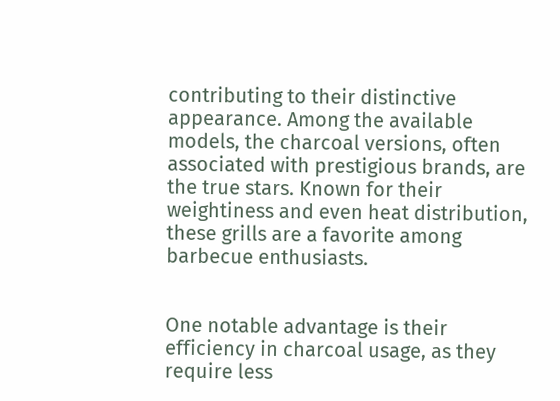contributing to their distinctive appearance. Among the available models, the charcoal versions, often associated with prestigious brands, are the true stars. Known for their weightiness and even heat distribution, these grills are a favorite among barbecue enthusiasts.


One notable advantage is their efficiency in charcoal usage, as they require less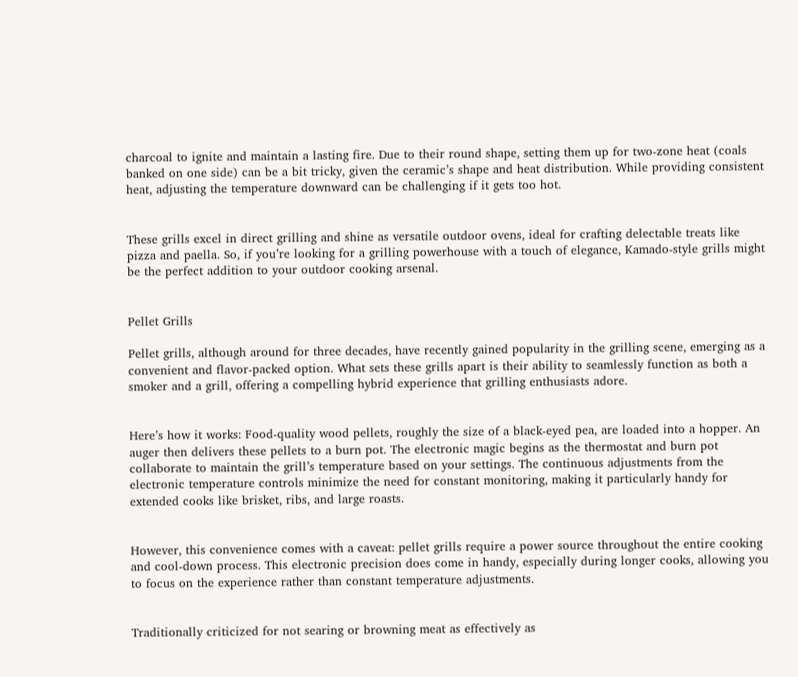charcoal to ignite and maintain a lasting fire. Due to their round shape, setting them up for two-zone heat (coals banked on one side) can be a bit tricky, given the ceramic’s shape and heat distribution. While providing consistent heat, adjusting the temperature downward can be challenging if it gets too hot.


These grills excel in direct grilling and shine as versatile outdoor ovens, ideal for crafting delectable treats like pizza and paella. So, if you’re looking for a grilling powerhouse with a touch of elegance, Kamado-style grills might be the perfect addition to your outdoor cooking arsenal.


Pellet Grills

Pellet grills, although around for three decades, have recently gained popularity in the grilling scene, emerging as a convenient and flavor-packed option. What sets these grills apart is their ability to seamlessly function as both a smoker and a grill, offering a compelling hybrid experience that grilling enthusiasts adore.


Here’s how it works: Food-quality wood pellets, roughly the size of a black-eyed pea, are loaded into a hopper. An auger then delivers these pellets to a burn pot. The electronic magic begins as the thermostat and burn pot collaborate to maintain the grill’s temperature based on your settings. The continuous adjustments from the electronic temperature controls minimize the need for constant monitoring, making it particularly handy for extended cooks like brisket, ribs, and large roasts.


However, this convenience comes with a caveat: pellet grills require a power source throughout the entire cooking and cool-down process. This electronic precision does come in handy, especially during longer cooks, allowing you to focus on the experience rather than constant temperature adjustments.


Traditionally criticized for not searing or browning meat as effectively as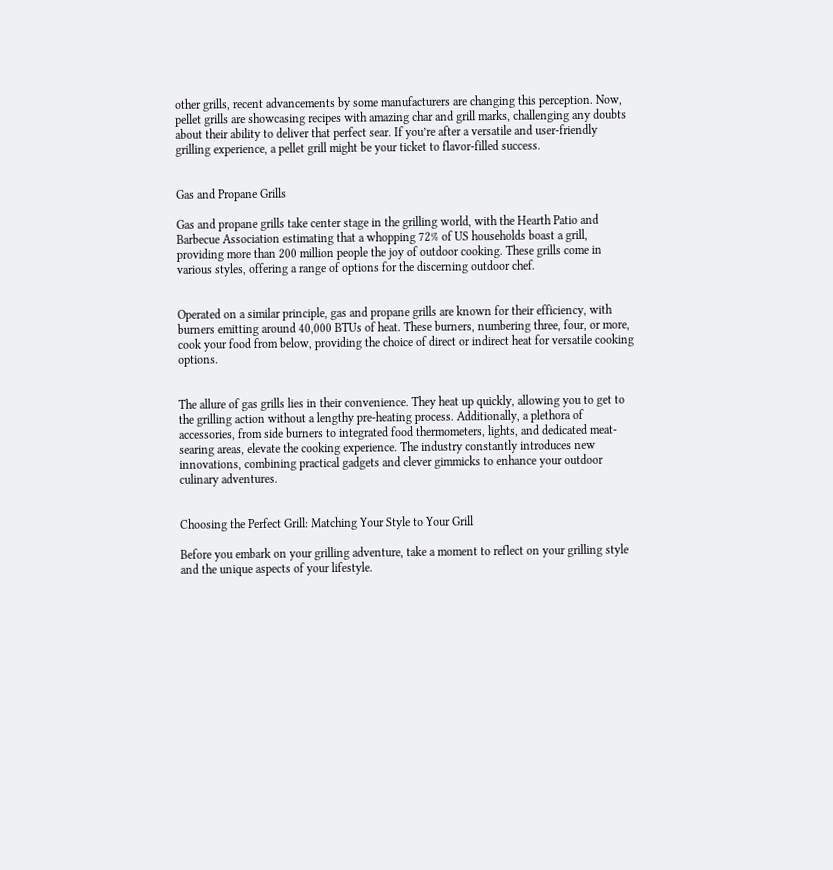other grills, recent advancements by some manufacturers are changing this perception. Now, pellet grills are showcasing recipes with amazing char and grill marks, challenging any doubts about their ability to deliver that perfect sear. If you’re after a versatile and user-friendly grilling experience, a pellet grill might be your ticket to flavor-filled success.


Gas and Propane Grills

Gas and propane grills take center stage in the grilling world, with the Hearth Patio and Barbecue Association estimating that a whopping 72% of US households boast a grill, providing more than 200 million people the joy of outdoor cooking. These grills come in various styles, offering a range of options for the discerning outdoor chef.


Operated on a similar principle, gas and propane grills are known for their efficiency, with burners emitting around 40,000 BTUs of heat. These burners, numbering three, four, or more, cook your food from below, providing the choice of direct or indirect heat for versatile cooking options.


The allure of gas grills lies in their convenience. They heat up quickly, allowing you to get to the grilling action without a lengthy pre-heating process. Additionally, a plethora of accessories, from side burners to integrated food thermometers, lights, and dedicated meat-searing areas, elevate the cooking experience. The industry constantly introduces new innovations, combining practical gadgets and clever gimmicks to enhance your outdoor culinary adventures.


Choosing the Perfect Grill: Matching Your Style to Your Grill

Before you embark on your grilling adventure, take a moment to reflect on your grilling style and the unique aspects of your lifestyle.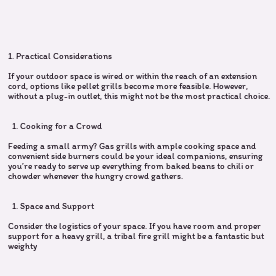1. Practical Considerations

If your outdoor space is wired or within the reach of an extension cord, options like pellet grills become more feasible. However, without a plug-in outlet, this might not be the most practical choice.


  1. Cooking for a Crowd

Feeding a small army? Gas grills with ample cooking space and convenient side burners could be your ideal companions, ensuring you’re ready to serve up everything from baked beans to chili or chowder whenever the hungry crowd gathers.


  1. Space and Support

Consider the logistics of your space. If you have room and proper support for a heavy grill, a tribal fire grill might be a fantastic but weighty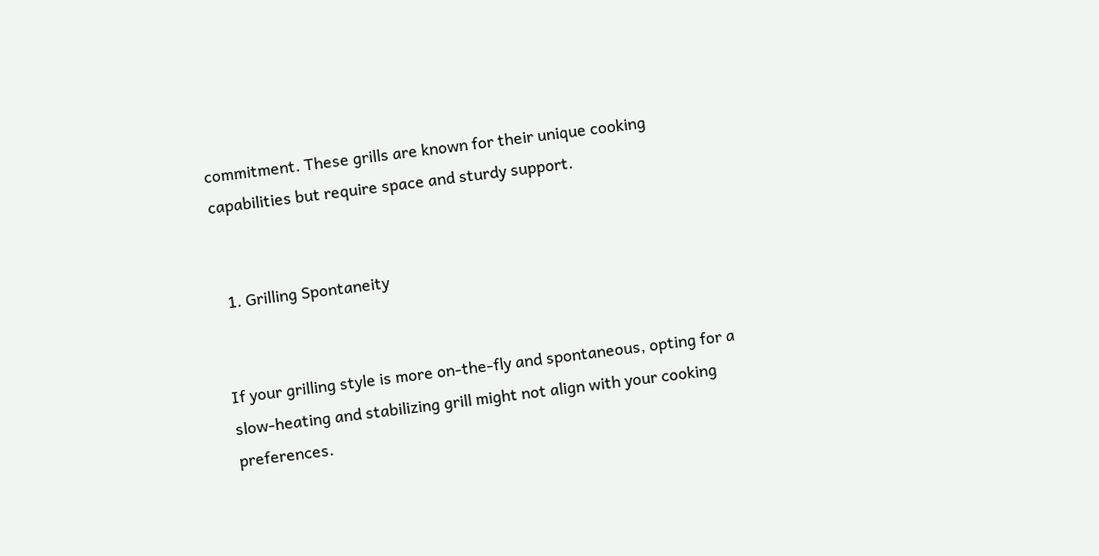commitment. These grills are known for their unique cooking capabilities but require space and sturdy support.


  1. Grilling Spontaneity


If your grilling style is more on-the-fly and spontaneous, opting for a slow-heating and stabilizing grill might not align with your cooking preferences.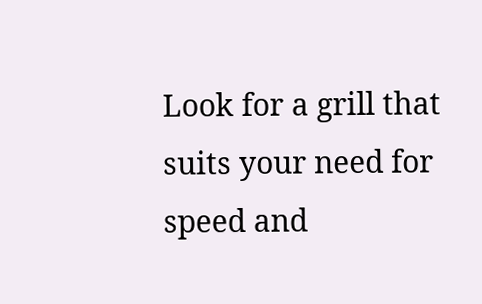Look for a grill that suits your need for speed and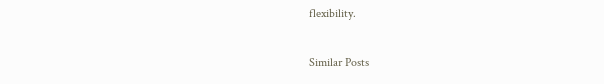flexibility.

Similar Posts